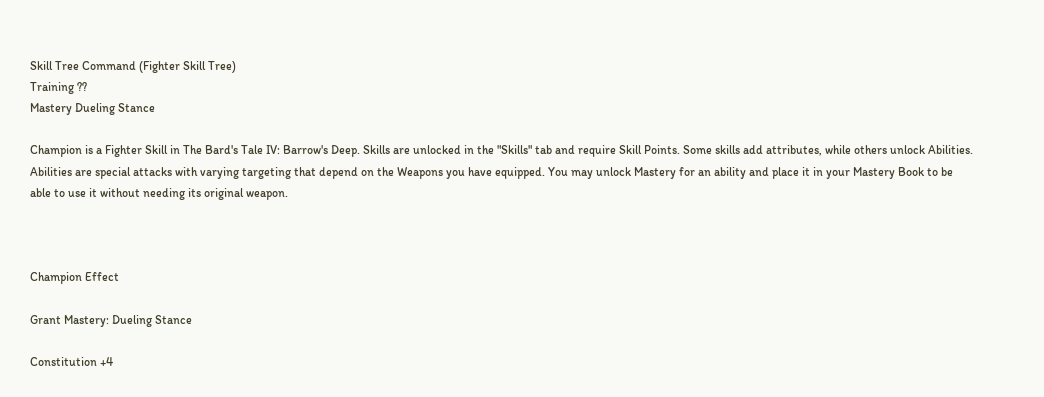Skill Tree Command (Fighter Skill Tree)
Training ??
Mastery Dueling Stance

Champion is a Fighter Skill in The Bard's Tale IV: Barrow's Deep. Skills are unlocked in the "Skills" tab and require Skill Points. Some skills add attributes, while others unlock Abilities. Abilities are special attacks with varying targeting that depend on the Weapons you have equipped. You may unlock Mastery for an ability and place it in your Mastery Book to be able to use it without needing its original weapon.



Champion Effect

Grant Mastery: Dueling Stance

Constitution +4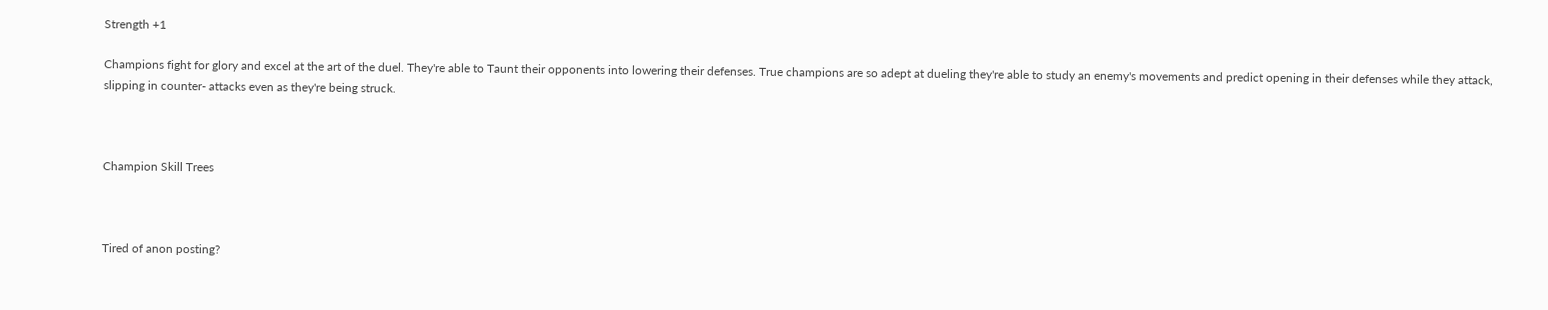Strength +1

Champions fight for glory and excel at the art of the duel. They're able to Taunt their opponents into lowering their defenses. True champions are so adept at dueling they're able to study an enemy's movements and predict opening in their defenses while they attack, slipping in counter- attacks even as they're being struck.



Champion Skill Trees



Tired of anon posting?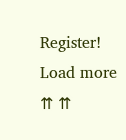Register!
Load more
⇈ ⇈